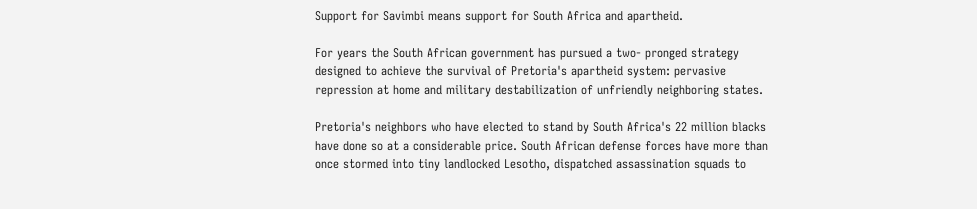Support for Savimbi means support for South Africa and apartheid.

For years the South African government has pursued a two- pronged strategy designed to achieve the survival of Pretoria's apartheid system: pervasive repression at home and military destabilization of unfriendly neighboring states.

Pretoria's neighbors who have elected to stand by South Africa's 22 million blacks have done so at a considerable price. South African defense forces have more than once stormed into tiny landlocked Lesotho, dispatched assassination squads to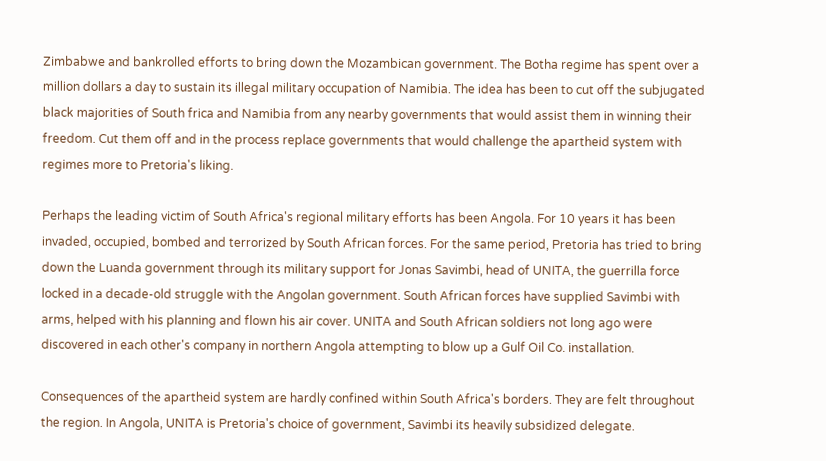Zimbabwe and bankrolled efforts to bring down the Mozambican government. The Botha regime has spent over a million dollars a day to sustain its illegal military occupation of Namibia. The idea has been to cut off the subjugated black majorities of South frica and Namibia from any nearby governments that would assist them in winning their freedom. Cut them off and in the process replace governments that would challenge the apartheid system with regimes more to Pretoria's liking.

Perhaps the leading victim of South Africa's regional military efforts has been Angola. For 10 years it has been invaded, occupied, bombed and terrorized by South African forces. For the same period, Pretoria has tried to bring down the Luanda government through its military support for Jonas Savimbi, head of UNITA, the guerrilla force locked in a decade-old struggle with the Angolan government. South African forces have supplied Savimbi with arms, helped with his planning and flown his air cover. UNITA and South African soldiers not long ago were discovered in each other's company in northern Angola attempting to blow up a Gulf Oil Co. installation.

Consequences of the apartheid system are hardly confined within South Africa's borders. They are felt throughout the region. In Angola, UNITA is Pretoria's choice of government, Savimbi its heavily subsidized delegate.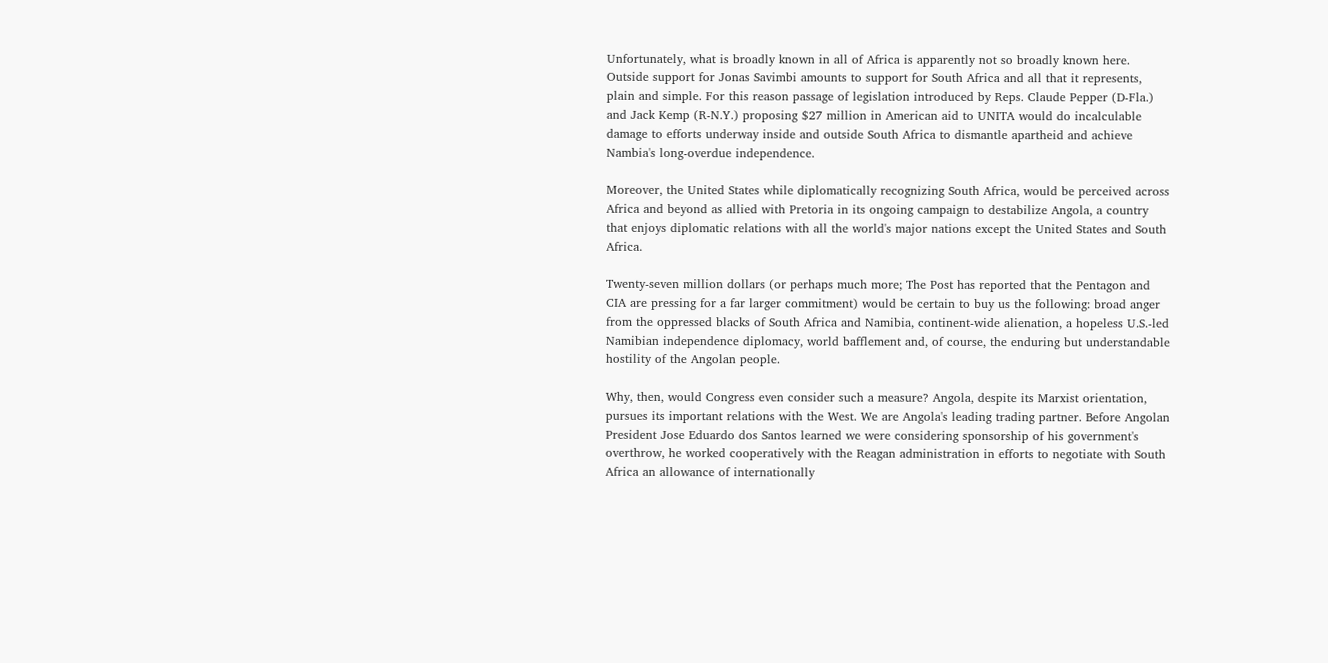Unfortunately, what is broadly known in all of Africa is apparently not so broadly known here. Outside support for Jonas Savimbi amounts to support for South Africa and all that it represents, plain and simple. For this reason passage of legislation introduced by Reps. Claude Pepper (D-Fla.) and Jack Kemp (R-N.Y.) proposing $27 million in American aid to UNITA would do incalculable damage to efforts underway inside and outside South Africa to dismantle apartheid and achieve Nambia's long-overdue independence.

Moreover, the United States while diplomatically recognizing South Africa, would be perceived across Africa and beyond as allied with Pretoria in its ongoing campaign to destabilize Angola, a country that enjoys diplomatic relations with all the world's major nations except the United States and South Africa.

Twenty-seven million dollars (or perhaps much more; The Post has reported that the Pentagon and CIA are pressing for a far larger commitment) would be certain to buy us the following: broad anger from the oppressed blacks of South Africa and Namibia, continent-wide alienation, a hopeless U.S.-led Namibian independence diplomacy, world bafflement and, of course, the enduring but understandable hostility of the Angolan people.

Why, then, would Congress even consider such a measure? Angola, despite its Marxist orientation, pursues its important relations with the West. We are Angola's leading trading partner. Before Angolan President Jose Eduardo dos Santos learned we were considering sponsorship of his government's overthrow, he worked cooperatively with the Reagan administration in efforts to negotiate with South Africa an allowance of internationally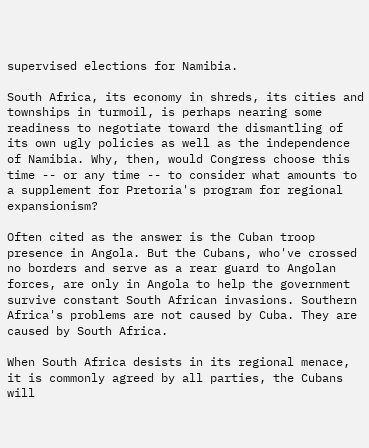supervised elections for Namibia.

South Africa, its economy in shreds, its cities and townships in turmoil, is perhaps nearing some readiness to negotiate toward the dismantling of its own ugly policies as well as the independence of Namibia. Why, then, would Congress choose this time -- or any time -- to consider what amounts to a supplement for Pretoria's program for regional expansionism?

Often cited as the answer is the Cuban troop presence in Angola. But the Cubans, who've crossed no borders and serve as a rear guard to Angolan forces, are only in Angola to help the government survive constant South African invasions. Southern Africa's problems are not caused by Cuba. They are caused by South Africa.

When South Africa desists in its regional menace, it is commonly agreed by all parties, the Cubans will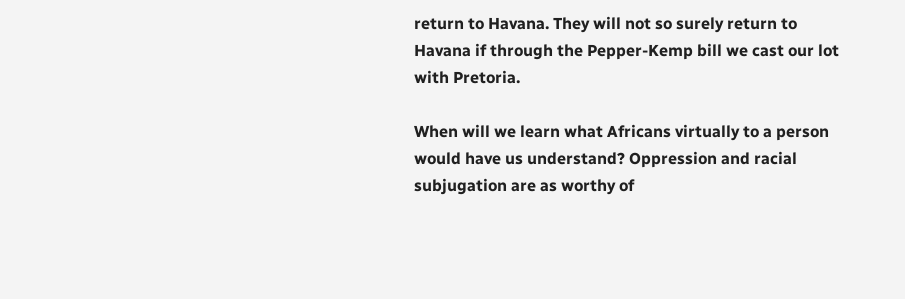return to Havana. They will not so surely return to Havana if through the Pepper-Kemp bill we cast our lot with Pretoria.

When will we learn what Africans virtually to a person would have us understand? Oppression and racial subjugation are as worthy of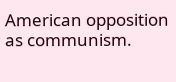American opposition as communism.